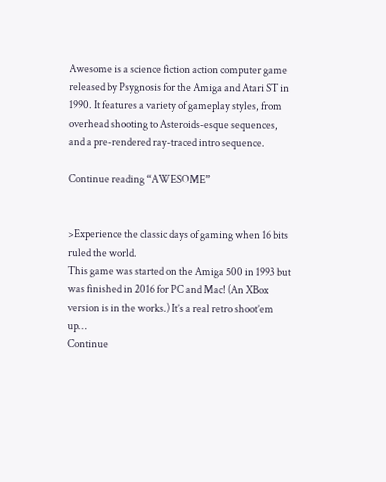Awesome is a science fiction action computer game released by Psygnosis for the Amiga and Atari ST in 1990. It features a variety of gameplay styles, from overhead shooting to Asteroids-esque sequences, and a pre-rendered ray-traced intro sequence.

Continue reading “AWESOME”


>Experience the classic days of gaming when 16 bits ruled the world.
This game was started on the Amiga 500 in 1993 but was finished in 2016 for PC and Mac! (An XBox version is in the works.) It’s a real retro shoot’em up…
Continue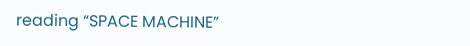reading “SPACE MACHINE”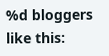%d bloggers like this: